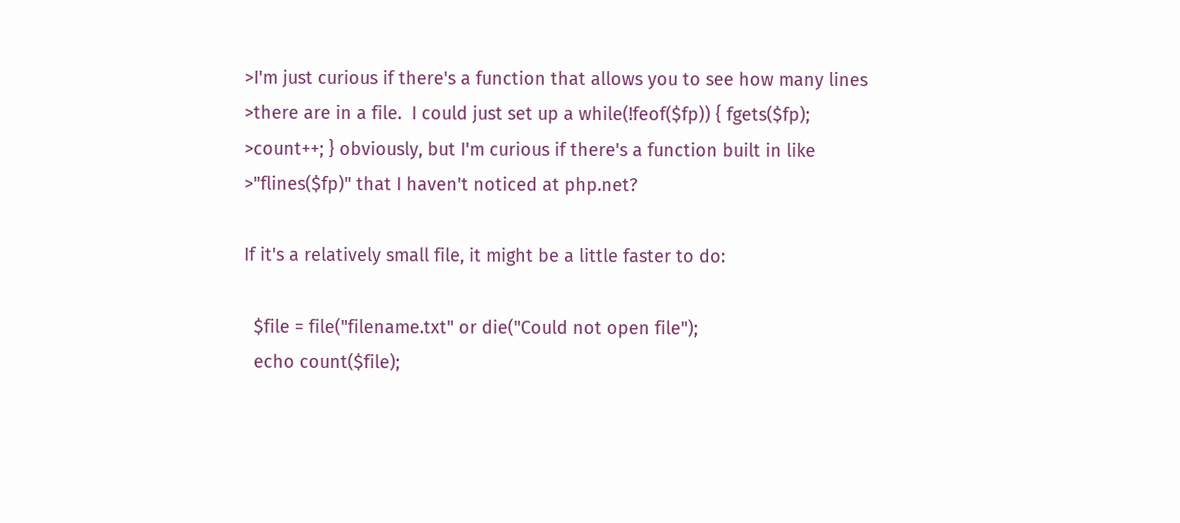>I'm just curious if there's a function that allows you to see how many lines
>there are in a file.  I could just set up a while(!feof($fp)) { fgets($fp);
>count++; } obviously, but I'm curious if there's a function built in like
>"flines($fp)" that I haven't noticed at php.net?

If it's a relatively small file, it might be a little faster to do:

  $file = file("filename.txt" or die("Could not open file");
  echo count($file);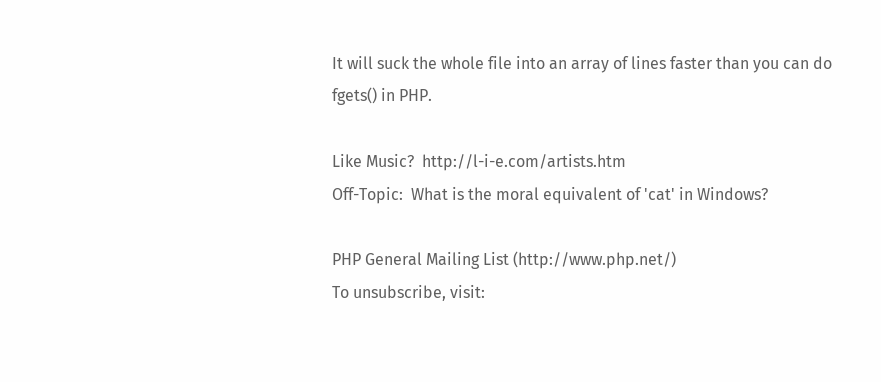It will suck the whole file into an array of lines faster than you can do
fgets() in PHP.

Like Music?  http://l-i-e.com/artists.htm
Off-Topic:  What is the moral equivalent of 'cat' in Windows?

PHP General Mailing List (http://www.php.net/)
To unsubscribe, visit: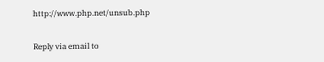http://www.php.net/unsub.php

Reply via email to